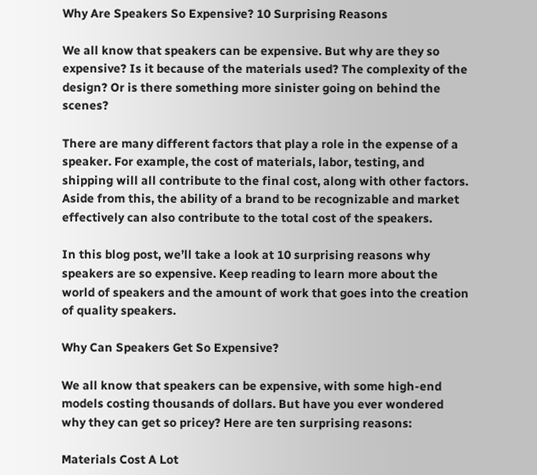Why Are Speakers So Expensive? 10 Surprising Reasons

We all know that speakers can be expensive. But why are they so expensive? Is it because of the materials used? The complexity of the design? Or is there something more sinister going on behind the scenes?

There are many different factors that play a role in the expense of a speaker. For example, the cost of materials, labor, testing, and shipping will all contribute to the final cost, along with other factors. Aside from this, the ability of a brand to be recognizable and market effectively can also contribute to the total cost of the speakers.

In this blog post, we’ll take a look at 10 surprising reasons why speakers are so expensive. Keep reading to learn more about the world of speakers and the amount of work that goes into the creation of quality speakers.

Why Can Speakers Get So Expensive?

We all know that speakers can be expensive, with some high-end models costing thousands of dollars. But have you ever wondered why they can get so pricey? Here are ten surprising reasons:

Materials Cost A Lot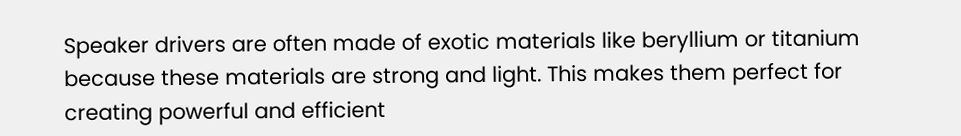Speaker drivers are often made of exotic materials like beryllium or titanium because these materials are strong and light. This makes them perfect for creating powerful and efficient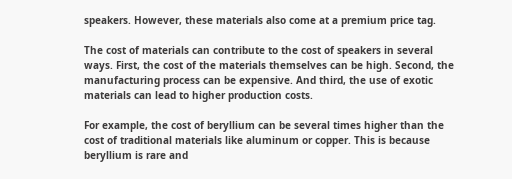speakers. However, these materials also come at a premium price tag.

The cost of materials can contribute to the cost of speakers in several ways. First, the cost of the materials themselves can be high. Second, the manufacturing process can be expensive. And third, the use of exotic materials can lead to higher production costs.

For example, the cost of beryllium can be several times higher than the cost of traditional materials like aluminum or copper. This is because beryllium is rare and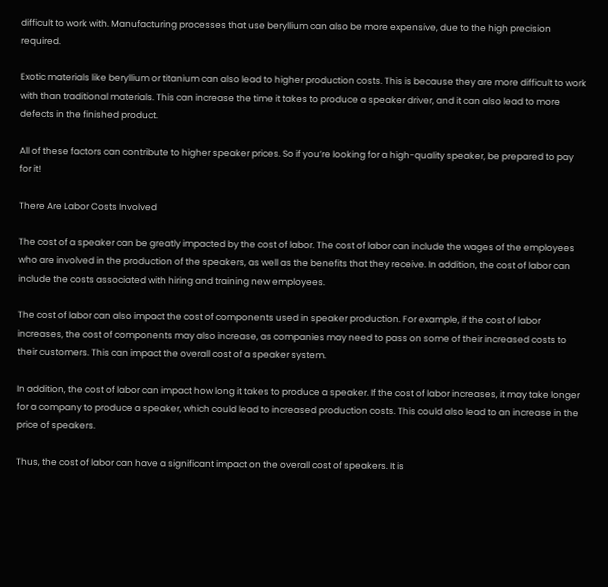difficult to work with. Manufacturing processes that use beryllium can also be more expensive, due to the high precision required.

Exotic materials like beryllium or titanium can also lead to higher production costs. This is because they are more difficult to work with than traditional materials. This can increase the time it takes to produce a speaker driver, and it can also lead to more defects in the finished product.

All of these factors can contribute to higher speaker prices. So if you’re looking for a high-quality speaker, be prepared to pay for it!

There Are Labor Costs Involved

The cost of a speaker can be greatly impacted by the cost of labor. The cost of labor can include the wages of the employees who are involved in the production of the speakers, as well as the benefits that they receive. In addition, the cost of labor can include the costs associated with hiring and training new employees.

The cost of labor can also impact the cost of components used in speaker production. For example, if the cost of labor increases, the cost of components may also increase, as companies may need to pass on some of their increased costs to their customers. This can impact the overall cost of a speaker system.

In addition, the cost of labor can impact how long it takes to produce a speaker. If the cost of labor increases, it may take longer for a company to produce a speaker, which could lead to increased production costs. This could also lead to an increase in the price of speakers.

Thus, the cost of labor can have a significant impact on the overall cost of speakers. It is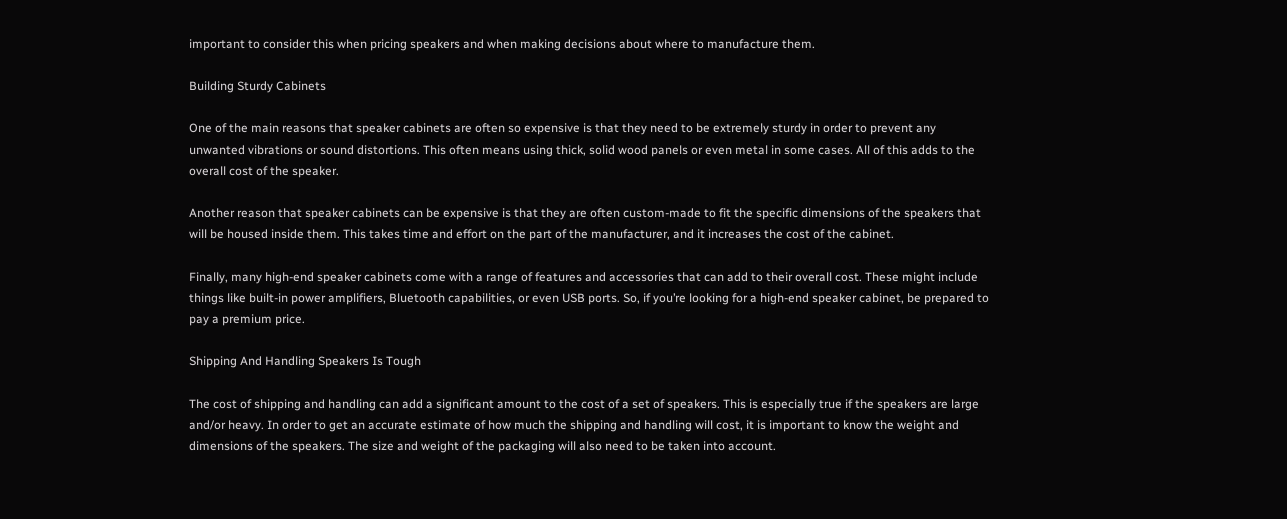important to consider this when pricing speakers and when making decisions about where to manufacture them.

Building Sturdy Cabinets

One of the main reasons that speaker cabinets are often so expensive is that they need to be extremely sturdy in order to prevent any unwanted vibrations or sound distortions. This often means using thick, solid wood panels or even metal in some cases. All of this adds to the overall cost of the speaker.

Another reason that speaker cabinets can be expensive is that they are often custom-made to fit the specific dimensions of the speakers that will be housed inside them. This takes time and effort on the part of the manufacturer, and it increases the cost of the cabinet.

Finally, many high-end speaker cabinets come with a range of features and accessories that can add to their overall cost. These might include things like built-in power amplifiers, Bluetooth capabilities, or even USB ports. So, if you’re looking for a high-end speaker cabinet, be prepared to pay a premium price.

Shipping And Handling Speakers Is Tough

The cost of shipping and handling can add a significant amount to the cost of a set of speakers. This is especially true if the speakers are large and/or heavy. In order to get an accurate estimate of how much the shipping and handling will cost, it is important to know the weight and dimensions of the speakers. The size and weight of the packaging will also need to be taken into account.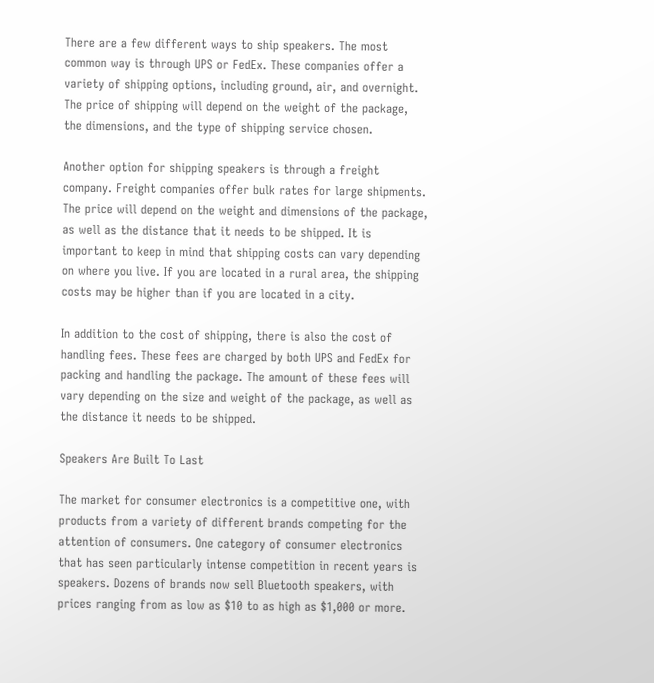There are a few different ways to ship speakers. The most common way is through UPS or FedEx. These companies offer a variety of shipping options, including ground, air, and overnight. The price of shipping will depend on the weight of the package, the dimensions, and the type of shipping service chosen.

Another option for shipping speakers is through a freight company. Freight companies offer bulk rates for large shipments. The price will depend on the weight and dimensions of the package, as well as the distance that it needs to be shipped. It is important to keep in mind that shipping costs can vary depending on where you live. If you are located in a rural area, the shipping costs may be higher than if you are located in a city.

In addition to the cost of shipping, there is also the cost of handling fees. These fees are charged by both UPS and FedEx for packing and handling the package. The amount of these fees will vary depending on the size and weight of the package, as well as the distance it needs to be shipped.

Speakers Are Built To Last

The market for consumer electronics is a competitive one, with products from a variety of different brands competing for the attention of consumers. One category of consumer electronics that has seen particularly intense competition in recent years is speakers. Dozens of brands now sell Bluetooth speakers, with prices ranging from as low as $10 to as high as $1,000 or more.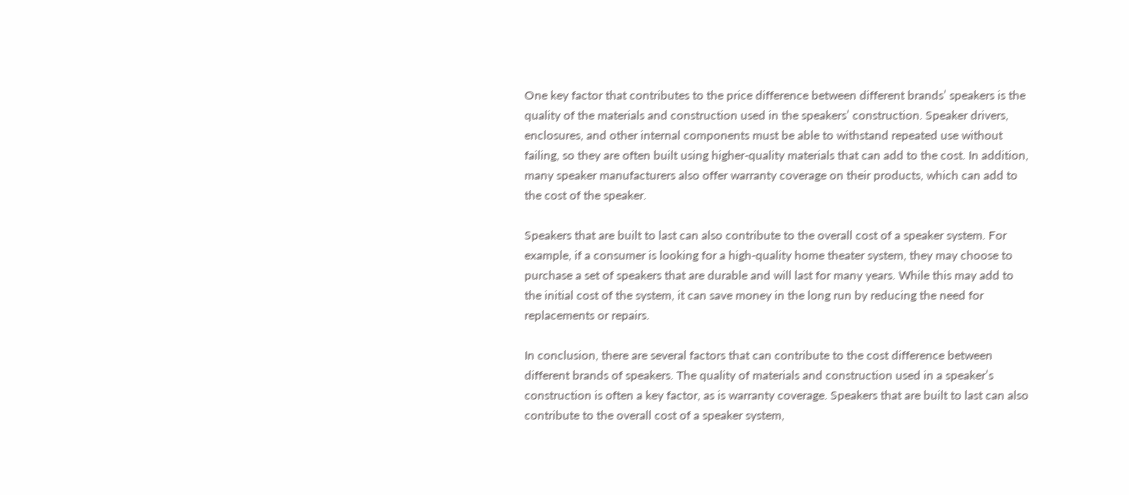One key factor that contributes to the price difference between different brands’ speakers is the quality of the materials and construction used in the speakers’ construction. Speaker drivers, enclosures, and other internal components must be able to withstand repeated use without failing, so they are often built using higher-quality materials that can add to the cost. In addition, many speaker manufacturers also offer warranty coverage on their products, which can add to the cost of the speaker.

Speakers that are built to last can also contribute to the overall cost of a speaker system. For example, if a consumer is looking for a high-quality home theater system, they may choose to purchase a set of speakers that are durable and will last for many years. While this may add to the initial cost of the system, it can save money in the long run by reducing the need for replacements or repairs.

In conclusion, there are several factors that can contribute to the cost difference between different brands of speakers. The quality of materials and construction used in a speaker’s construction is often a key factor, as is warranty coverage. Speakers that are built to last can also contribute to the overall cost of a speaker system,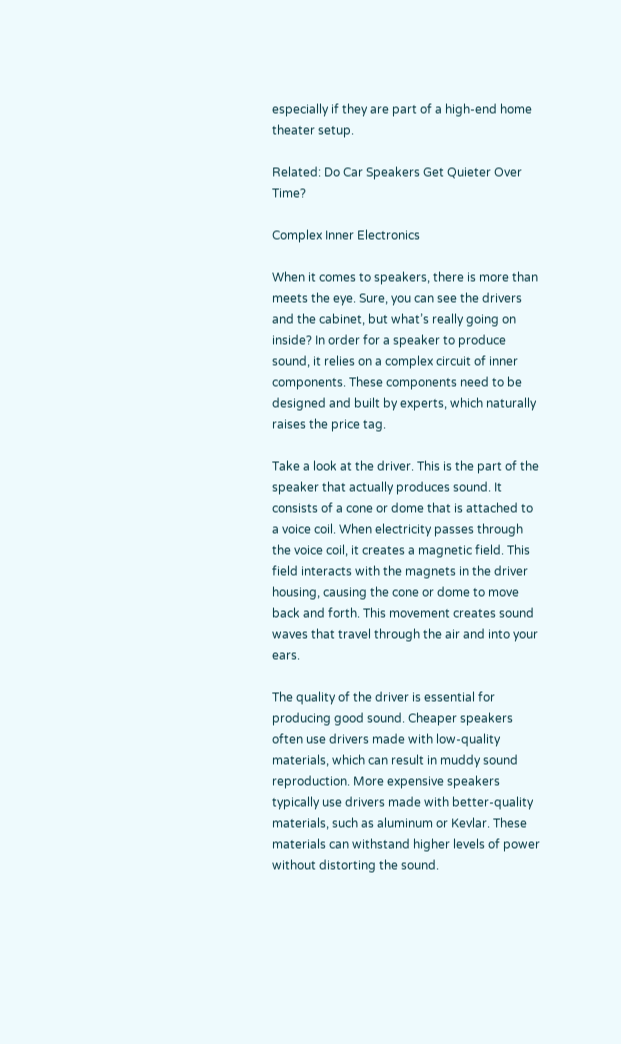especially if they are part of a high-end home theater setup.

Related: Do Car Speakers Get Quieter Over Time?

Complex Inner Electronics

When it comes to speakers, there is more than meets the eye. Sure, you can see the drivers and the cabinet, but what’s really going on inside? In order for a speaker to produce sound, it relies on a complex circuit of inner components. These components need to be designed and built by experts, which naturally raises the price tag.

Take a look at the driver. This is the part of the speaker that actually produces sound. It consists of a cone or dome that is attached to a voice coil. When electricity passes through the voice coil, it creates a magnetic field. This field interacts with the magnets in the driver housing, causing the cone or dome to move back and forth. This movement creates sound waves that travel through the air and into your ears.

The quality of the driver is essential for producing good sound. Cheaper speakers often use drivers made with low-quality materials, which can result in muddy sound reproduction. More expensive speakers typically use drivers made with better-quality materials, such as aluminum or Kevlar. These materials can withstand higher levels of power without distorting the sound.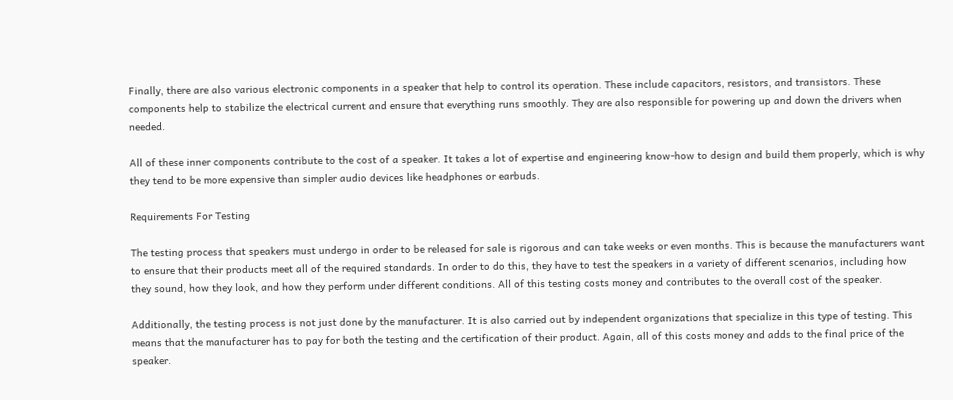Finally, there are also various electronic components in a speaker that help to control its operation. These include capacitors, resistors, and transistors. These components help to stabilize the electrical current and ensure that everything runs smoothly. They are also responsible for powering up and down the drivers when needed.

All of these inner components contribute to the cost of a speaker. It takes a lot of expertise and engineering know-how to design and build them properly, which is why they tend to be more expensive than simpler audio devices like headphones or earbuds.

Requirements For Testing

The testing process that speakers must undergo in order to be released for sale is rigorous and can take weeks or even months. This is because the manufacturers want to ensure that their products meet all of the required standards. In order to do this, they have to test the speakers in a variety of different scenarios, including how they sound, how they look, and how they perform under different conditions. All of this testing costs money and contributes to the overall cost of the speaker.

Additionally, the testing process is not just done by the manufacturer. It is also carried out by independent organizations that specialize in this type of testing. This means that the manufacturer has to pay for both the testing and the certification of their product. Again, all of this costs money and adds to the final price of the speaker.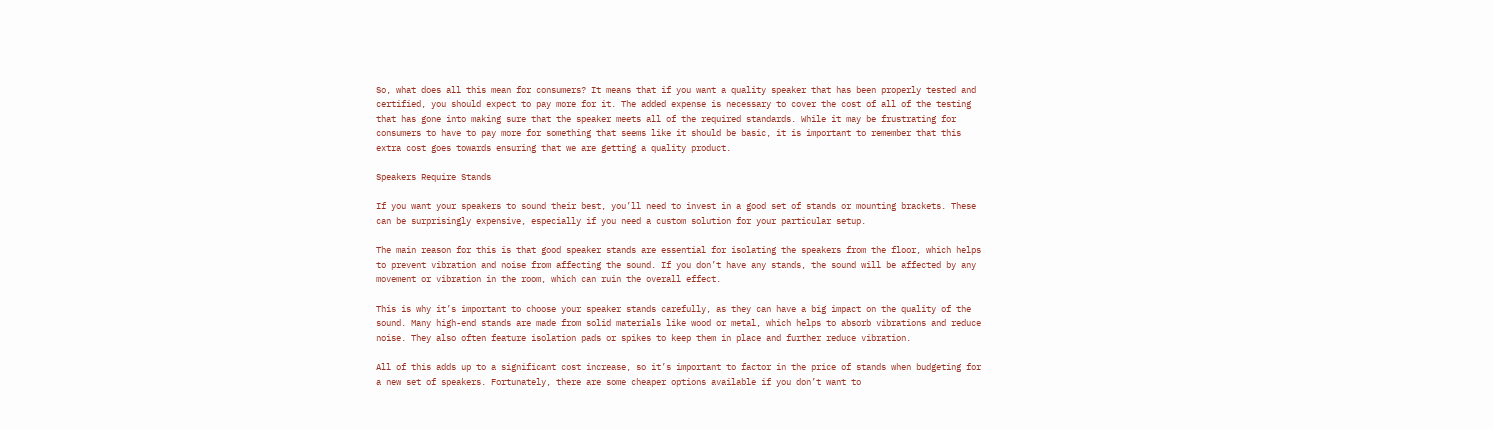So, what does all this mean for consumers? It means that if you want a quality speaker that has been properly tested and certified, you should expect to pay more for it. The added expense is necessary to cover the cost of all of the testing that has gone into making sure that the speaker meets all of the required standards. While it may be frustrating for consumers to have to pay more for something that seems like it should be basic, it is important to remember that this extra cost goes towards ensuring that we are getting a quality product.

Speakers Require Stands

If you want your speakers to sound their best, you’ll need to invest in a good set of stands or mounting brackets. These can be surprisingly expensive, especially if you need a custom solution for your particular setup.

The main reason for this is that good speaker stands are essential for isolating the speakers from the floor, which helps to prevent vibration and noise from affecting the sound. If you don’t have any stands, the sound will be affected by any movement or vibration in the room, which can ruin the overall effect.

This is why it’s important to choose your speaker stands carefully, as they can have a big impact on the quality of the sound. Many high-end stands are made from solid materials like wood or metal, which helps to absorb vibrations and reduce noise. They also often feature isolation pads or spikes to keep them in place and further reduce vibration.

All of this adds up to a significant cost increase, so it’s important to factor in the price of stands when budgeting for a new set of speakers. Fortunately, there are some cheaper options available if you don’t want to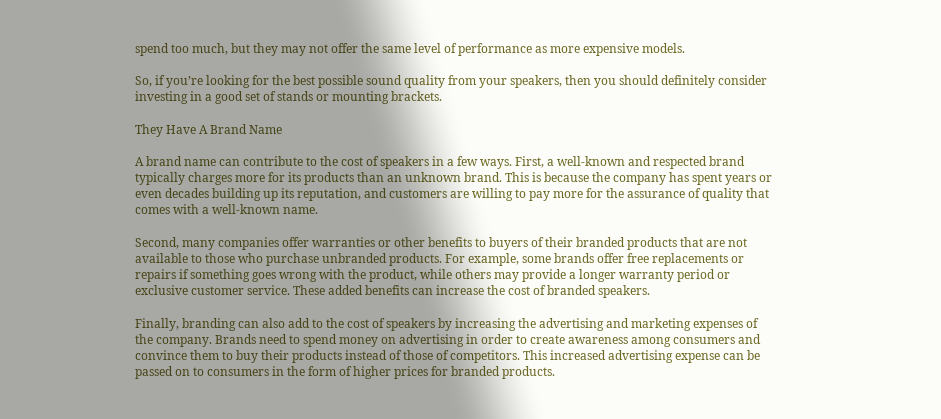spend too much, but they may not offer the same level of performance as more expensive models.

So, if you’re looking for the best possible sound quality from your speakers, then you should definitely consider investing in a good set of stands or mounting brackets.

They Have A Brand Name

A brand name can contribute to the cost of speakers in a few ways. First, a well-known and respected brand typically charges more for its products than an unknown brand. This is because the company has spent years or even decades building up its reputation, and customers are willing to pay more for the assurance of quality that comes with a well-known name.

Second, many companies offer warranties or other benefits to buyers of their branded products that are not available to those who purchase unbranded products. For example, some brands offer free replacements or repairs if something goes wrong with the product, while others may provide a longer warranty period or exclusive customer service. These added benefits can increase the cost of branded speakers.

Finally, branding can also add to the cost of speakers by increasing the advertising and marketing expenses of the company. Brands need to spend money on advertising in order to create awareness among consumers and convince them to buy their products instead of those of competitors. This increased advertising expense can be passed on to consumers in the form of higher prices for branded products.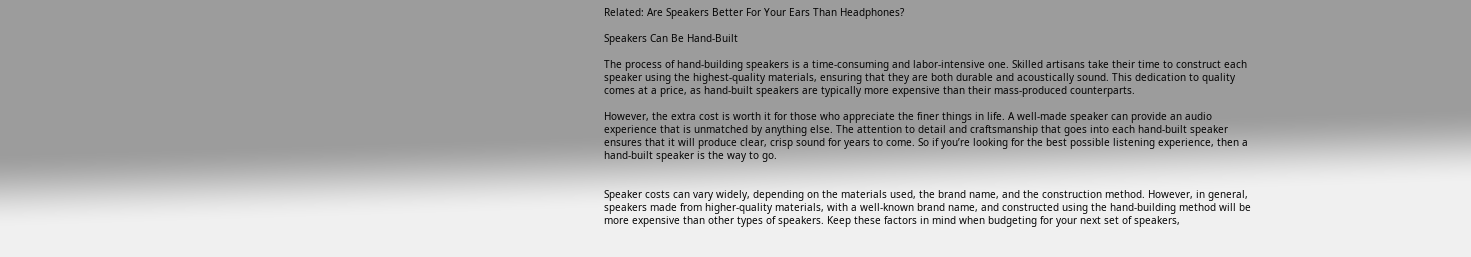Related: Are Speakers Better For Your Ears Than Headphones?

Speakers Can Be Hand-Built

The process of hand-building speakers is a time-consuming and labor-intensive one. Skilled artisans take their time to construct each speaker using the highest-quality materials, ensuring that they are both durable and acoustically sound. This dedication to quality comes at a price, as hand-built speakers are typically more expensive than their mass-produced counterparts.

However, the extra cost is worth it for those who appreciate the finer things in life. A well-made speaker can provide an audio experience that is unmatched by anything else. The attention to detail and craftsmanship that goes into each hand-built speaker ensures that it will produce clear, crisp sound for years to come. So if you’re looking for the best possible listening experience, then a hand-built speaker is the way to go.


Speaker costs can vary widely, depending on the materials used, the brand name, and the construction method. However, in general, speakers made from higher-quality materials, with a well-known brand name, and constructed using the hand-building method will be more expensive than other types of speakers. Keep these factors in mind when budgeting for your next set of speakers,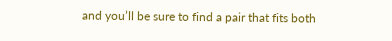and you’ll be sure to find a pair that fits both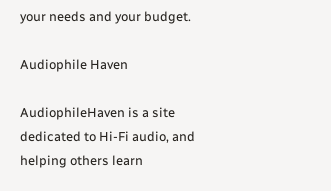your needs and your budget.

Audiophile Haven

AudiophileHaven is a site dedicated to Hi-Fi audio, and helping others learn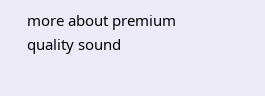more about premium quality sound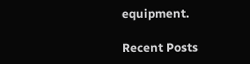equipment.

Recent Posts